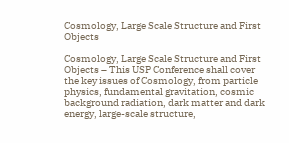Cosmology, Large Scale Structure and First Objects

Cosmology, Large Scale Structure and First Objects – This USP Conference shall cover the key issues of Cosmology, from particle physics, fundamental gravitation, cosmic background radiation, dark matter and dark energy, large-scale structure,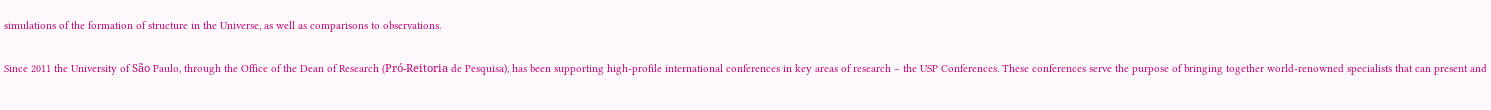simulations of the formation of structure in the Universe, as well as comparisons to observations.

Since 2011 the University of São Paulo, through the Office of the Dean of Research (Pró-Reitoria de Pesquisa), has been supporting high-profile international conferences in key areas of research – the USP Conferences. These conferences serve the purpose of bringing together world-renowned specialists that can present and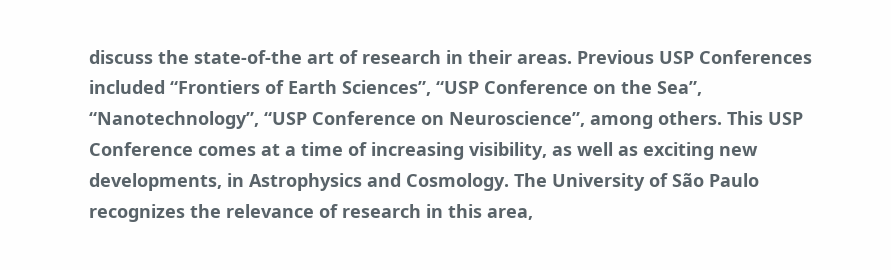discuss the state-of-the art of research in their areas. Previous USP Conferences included “Frontiers of Earth Sciences”, “USP Conference on the Sea”, “Nanotechnology”, “USP Conference on Neuroscience”, among others. This USP Conference comes at a time of increasing visibility, as well as exciting new developments, in Astrophysics and Cosmology. The University of São Paulo recognizes the relevance of research in this area,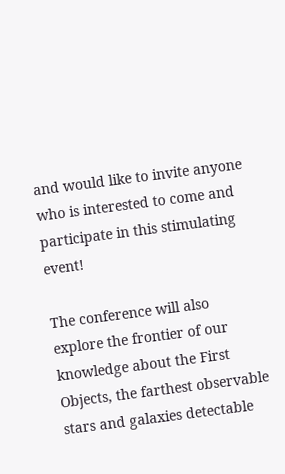and would like to invite anyone who is interested to come and participate in this stimulating event!

The conference will also explore the frontier of our knowledge about the First Objects, the farthest observable stars and galaxies detectable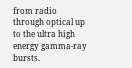from radio through optical up to the ultra high energy gamma-ray bursts.